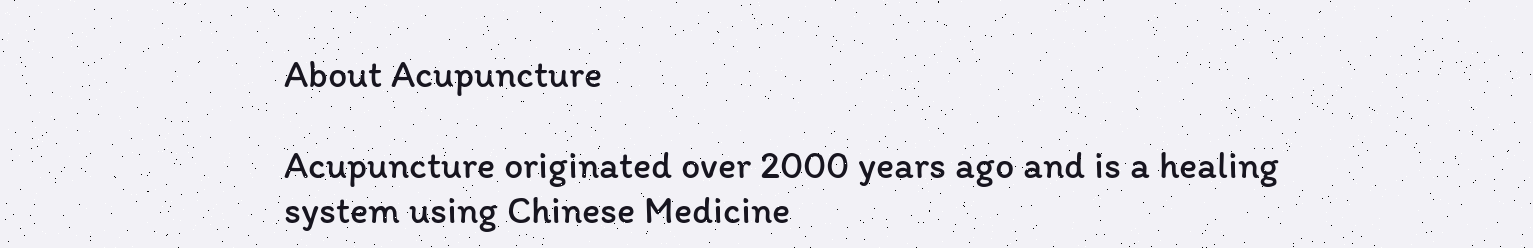About Acupuncture

Acupuncture originated over 2000 years ago and is a healing system using Chinese Medicine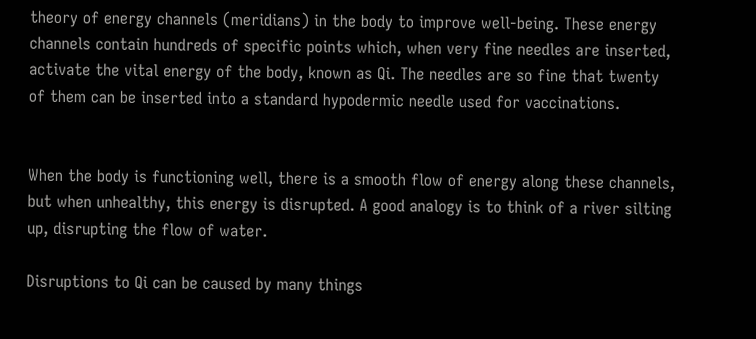theory of energy channels (meridians) in the body to improve well-being. These energy channels contain hundreds of specific points which, when very fine needles are inserted, activate the vital energy of the body, known as Qi. The needles are so fine that twenty of them can be inserted into a standard hypodermic needle used for vaccinations.


When the body is functioning well, there is a smooth flow of energy along these channels, but when unhealthy, this energy is disrupted. A good analogy is to think of a river silting up, disrupting the flow of water.

Disruptions to Qi can be caused by many things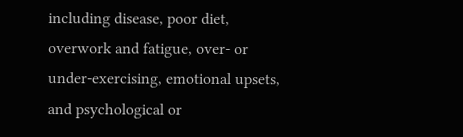including disease, poor diet, overwork and fatigue, over- or under-exercising, emotional upsets, and psychological or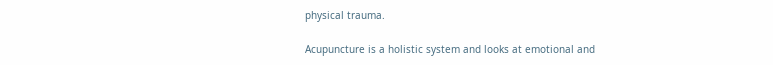physical trauma.

Acupuncture is a holistic system and looks at emotional and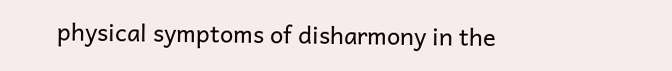physical symptoms of disharmony in the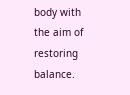body with the aim of restoring balance.